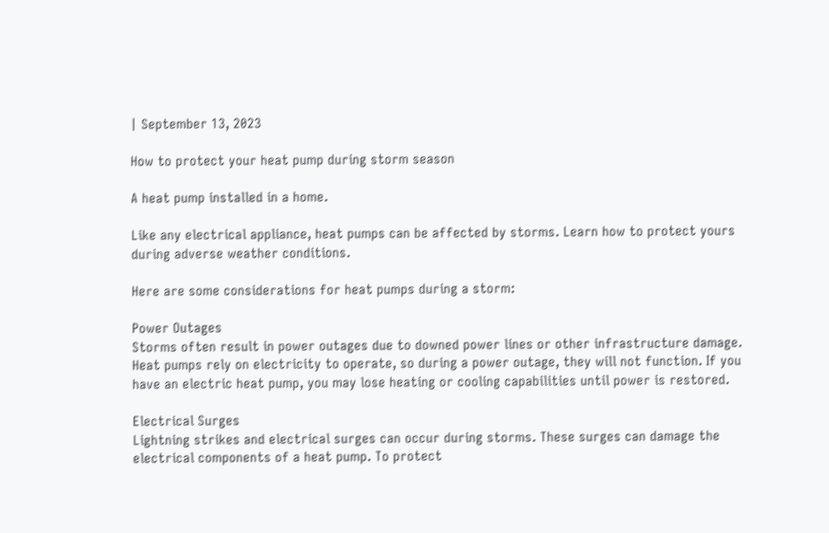| September 13, 2023

How to protect your heat pump during storm season

A heat pump installed in a home.

Like any electrical appliance, heat pumps can be affected by storms. Learn how to protect yours during adverse weather conditions.

Here are some considerations for heat pumps during a storm:

Power Outages
Storms often result in power outages due to downed power lines or other infrastructure damage. Heat pumps rely on electricity to operate, so during a power outage, they will not function. If you have an electric heat pump, you may lose heating or cooling capabilities until power is restored.

Electrical Surges
Lightning strikes and electrical surges can occur during storms. These surges can damage the electrical components of a heat pump. To protect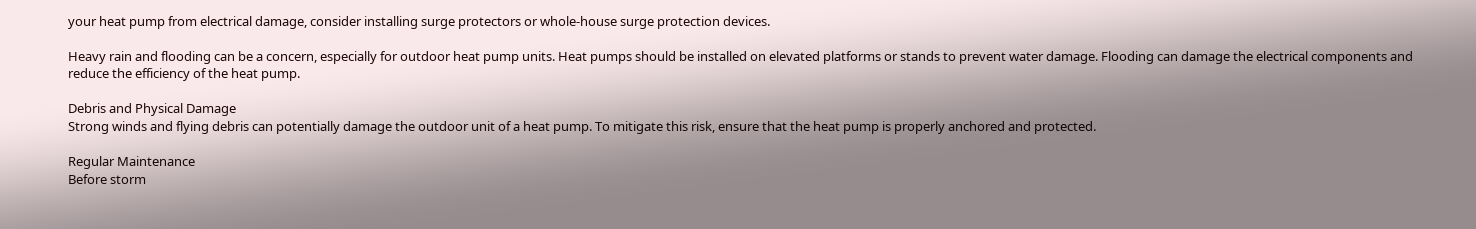your heat pump from electrical damage, consider installing surge protectors or whole-house surge protection devices.

Heavy rain and flooding can be a concern, especially for outdoor heat pump units. Heat pumps should be installed on elevated platforms or stands to prevent water damage. Flooding can damage the electrical components and reduce the efficiency of the heat pump.

Debris and Physical Damage
Strong winds and flying debris can potentially damage the outdoor unit of a heat pump. To mitigate this risk, ensure that the heat pump is properly anchored and protected.

Regular Maintenance
Before storm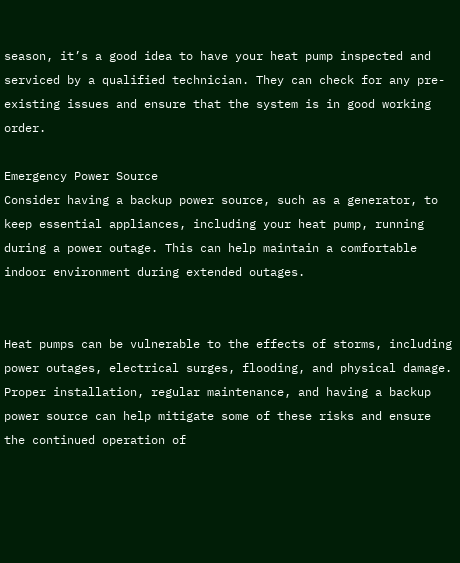season, it’s a good idea to have your heat pump inspected and serviced by a qualified technician. They can check for any pre-existing issues and ensure that the system is in good working order.

Emergency Power Source
Consider having a backup power source, such as a generator, to keep essential appliances, including your heat pump, running during a power outage. This can help maintain a comfortable indoor environment during extended outages.


Heat pumps can be vulnerable to the effects of storms, including power outages, electrical surges, flooding, and physical damage. Proper installation, regular maintenance, and having a backup power source can help mitigate some of these risks and ensure the continued operation of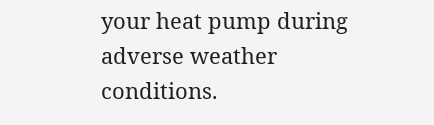your heat pump during adverse weather conditions.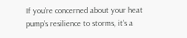If you’re concerned about your heat pump’s resilience to storms, it’s a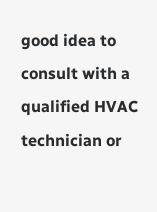good idea to consult with a qualified HVAC technician or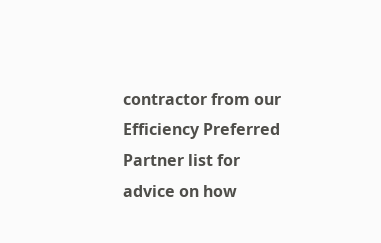contractor from our Efficiency Preferred Partner list for advice on how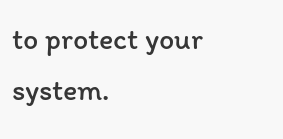to protect your system.